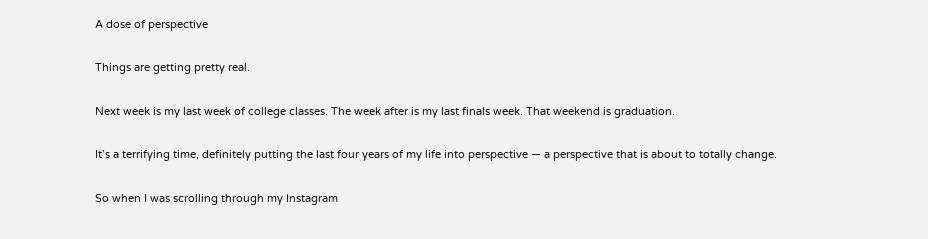A dose of perspective

Things are getting pretty real.

Next week is my last week of college classes. The week after is my last finals week. That weekend is graduation.

It’s a terrifying time, definitely putting the last four years of my life into perspective — a perspective that is about to totally change.

So when I was scrolling through my Instagram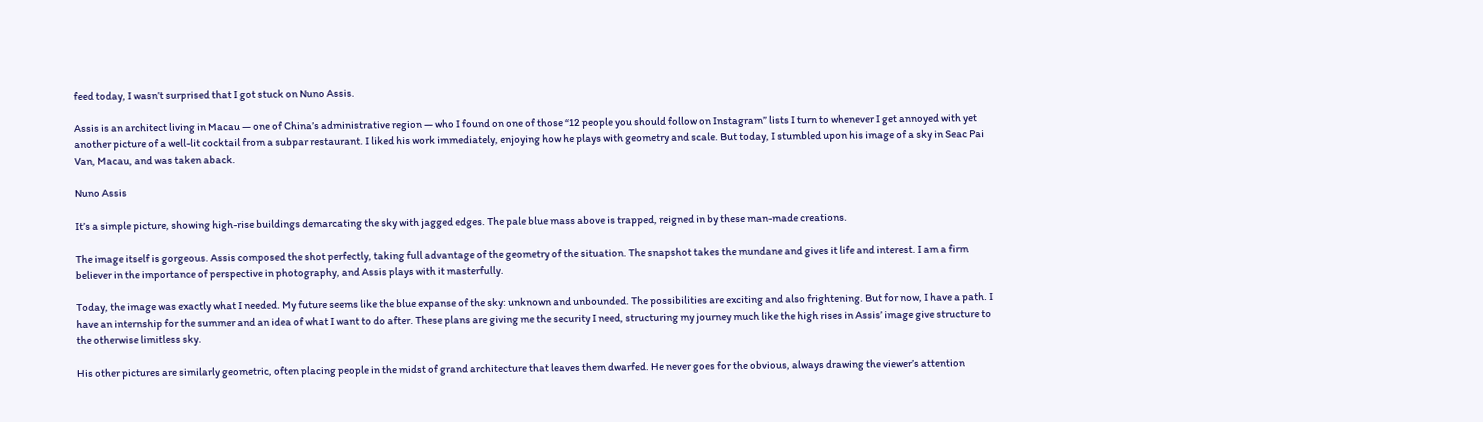feed today, I wasn’t surprised that I got stuck on Nuno Assis.

Assis is an architect living in Macau — one of China’s administrative region — who I found on one of those “12 people you should follow on Instagram” lists I turn to whenever I get annoyed with yet another picture of a well-lit cocktail from a subpar restaurant. I liked his work immediately, enjoying how he plays with geometry and scale. But today, I stumbled upon his image of a sky in Seac Pai Van, Macau, and was taken aback.

Nuno Assis

It’s a simple picture, showing high-rise buildings demarcating the sky with jagged edges. The pale blue mass above is trapped, reigned in by these man-made creations.

The image itself is gorgeous. Assis composed the shot perfectly, taking full advantage of the geometry of the situation. The snapshot takes the mundane and gives it life and interest. I am a firm believer in the importance of perspective in photography, and Assis plays with it masterfully.

Today, the image was exactly what I needed. My future seems like the blue expanse of the sky: unknown and unbounded. The possibilities are exciting and also frightening. But for now, I have a path. I have an internship for the summer and an idea of what I want to do after. These plans are giving me the security I need, structuring my journey much like the high rises in Assis’ image give structure to the otherwise limitless sky.

His other pictures are similarly geometric, often placing people in the midst of grand architecture that leaves them dwarfed. He never goes for the obvious, always drawing the viewer’s attention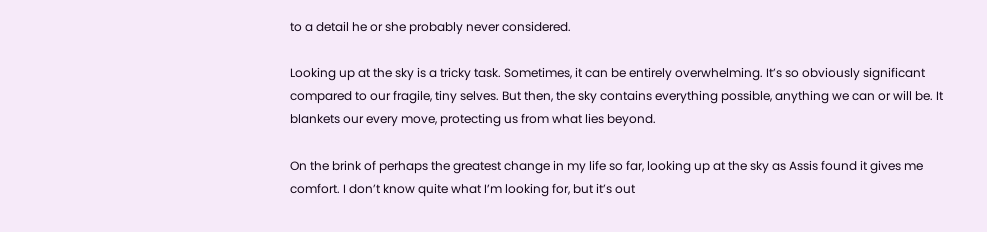to a detail he or she probably never considered.

Looking up at the sky is a tricky task. Sometimes, it can be entirely overwhelming. It’s so obviously significant compared to our fragile, tiny selves. But then, the sky contains everything possible, anything we can or will be. It blankets our every move, protecting us from what lies beyond.

On the brink of perhaps the greatest change in my life so far, looking up at the sky as Assis found it gives me comfort. I don’t know quite what I’m looking for, but it’s out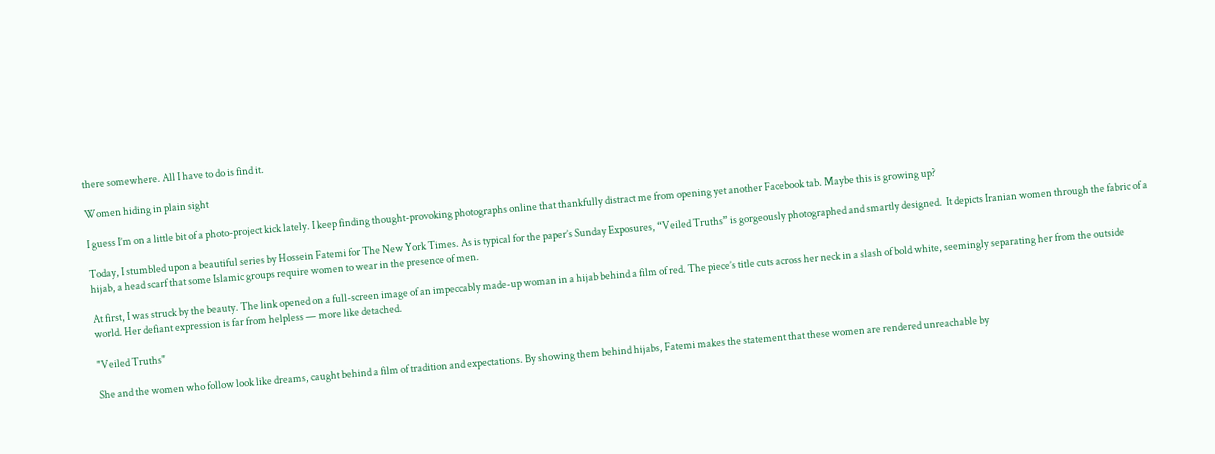there somewhere. All I have to do is find it.

Women hiding in plain sight

I guess I’m on a little bit of a photo-project kick lately. I keep finding thought-provoking photographs online that thankfully distract me from opening yet another Facebook tab. Maybe this is growing up?

Today, I stumbled upon a beautiful series by Hossein Fatemi for The New York Times. As is typical for the paper’s Sunday Exposures, “Veiled Truths” is gorgeously photographed and smartly designed.  It depicts Iranian women through the fabric of a hijab, a head scarf that some Islamic groups require women to wear in the presence of men.

At first, I was struck by the beauty. The link opened on a full-screen image of an impeccably made-up woman in a hijab behind a film of red. The piece’s title cuts across her neck in a slash of bold white, seemingly separating her from the outside world. Her defiant expression is far from helpless — more like detached.

"Veiled Truths"

She and the women who follow look like dreams, caught behind a film of tradition and expectations. By showing them behind hijabs, Fatemi makes the statement that these women are rendered unreachable by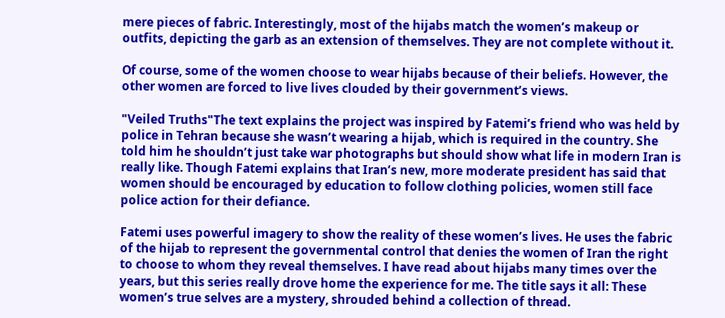mere pieces of fabric. Interestingly, most of the hijabs match the women’s makeup or outfits, depicting the garb as an extension of themselves. They are not complete without it.

Of course, some of the women choose to wear hijabs because of their beliefs. However, the other women are forced to live lives clouded by their government’s views.

"Veiled Truths"The text explains the project was inspired by Fatemi’s friend who was held by police in Tehran because she wasn’t wearing a hijab, which is required in the country. She told him he shouldn’t just take war photographs but should show what life in modern Iran is really like. Though Fatemi explains that Iran’s new, more moderate president has said that women should be encouraged by education to follow clothing policies, women still face police action for their defiance.

Fatemi uses powerful imagery to show the reality of these women’s lives. He uses the fabric of the hijab to represent the governmental control that denies the women of Iran the right to choose to whom they reveal themselves. I have read about hijabs many times over the years, but this series really drove home the experience for me. The title says it all: These women’s true selves are a mystery, shrouded behind a collection of thread.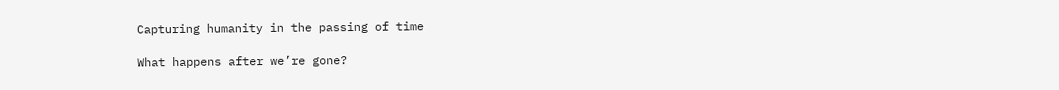Capturing humanity in the passing of time

What happens after we’re gone?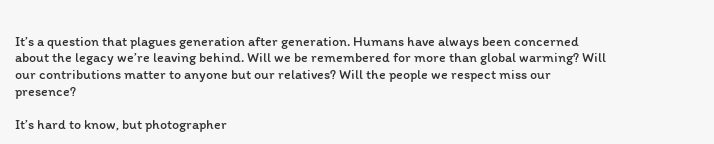It’s a question that plagues generation after generation. Humans have always been concerned about the legacy we’re leaving behind. Will we be remembered for more than global warming? Will our contributions matter to anyone but our relatives? Will the people we respect miss our presence?

It’s hard to know, but photographer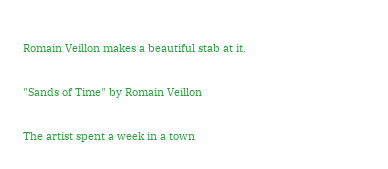Romain Veillon makes a beautiful stab at it.

"Sands of Time" by Romain Veillon

The artist spent a week in a town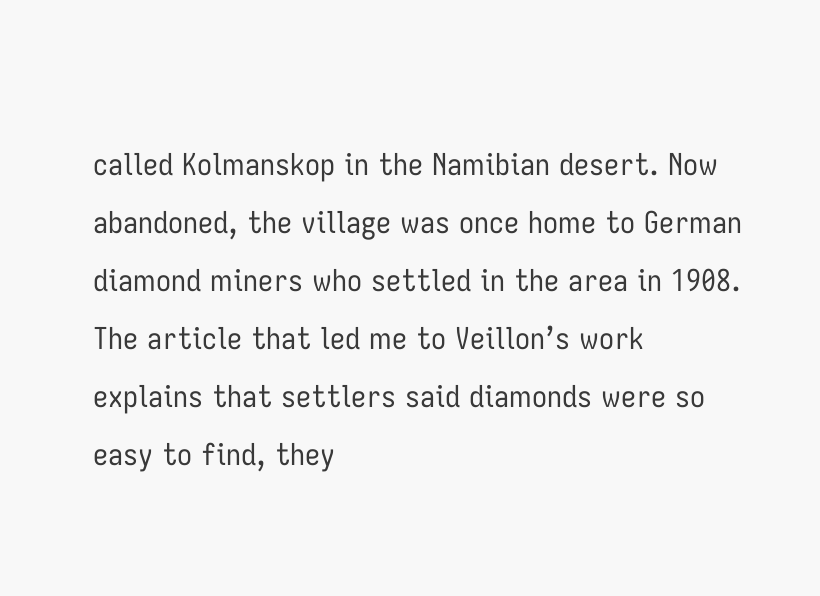called Kolmanskop in the Namibian desert. Now abandoned, the village was once home to German diamond miners who settled in the area in 1908. The article that led me to Veillon’s work explains that settlers said diamonds were so easy to find, they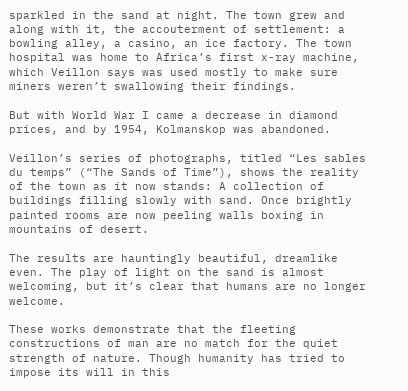sparkled in the sand at night. The town grew and along with it, the accouterment of settlement: a bowling alley, a casino, an ice factory. The town hospital was home to Africa’s first x-ray machine, which Veillon says was used mostly to make sure miners weren’t swallowing their findings.

But with World War I came a decrease in diamond prices, and by 1954, Kolmanskop was abandoned.

Veillon’s series of photographs, titled “Les sables du temps” (“The Sands of Time”), shows the reality of the town as it now stands: A collection of buildings filling slowly with sand. Once brightly painted rooms are now peeling walls boxing in mountains of desert.

The results are hauntingly beautiful, dreamlike even. The play of light on the sand is almost welcoming, but it’s clear that humans are no longer welcome.

These works demonstrate that the fleeting constructions of man are no match for the quiet strength of nature. Though humanity has tried to impose its will in this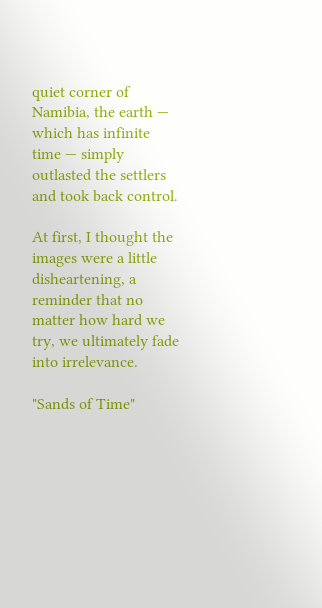quiet corner of Namibia, the earth — which has infinite time — simply outlasted the settlers and took back control.

At first, I thought the images were a little disheartening, a reminder that no matter how hard we try, we ultimately fade into irrelevance.

"Sands of Time"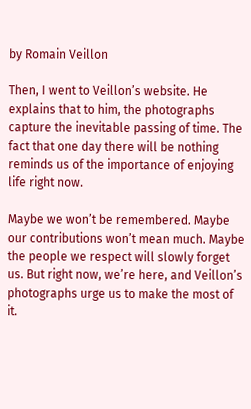by Romain Veillon

Then, I went to Veillon’s website. He explains that to him, the photographs capture the inevitable passing of time. The fact that one day there will be nothing reminds us of the importance of enjoying life right now.

Maybe we won’t be remembered. Maybe our contributions won’t mean much. Maybe the people we respect will slowly forget us. But right now, we’re here, and Veillon’s photographs urge us to make the most of it.